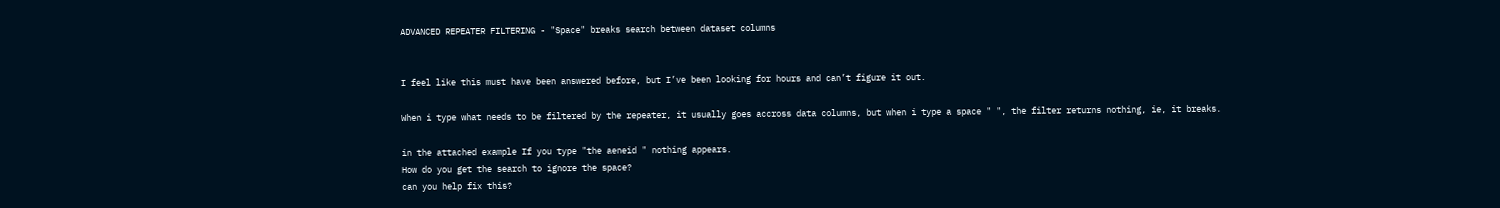ADVANCED REPEATER FILTERING - "Space" breaks search between dataset columns


I feel like this must have been answered before, but I’ve been looking for hours and can’t figure it out.

When i type what needs to be filtered by the repeater, it usually goes accross data columns, but when i type a space " ", the filter returns nothing, ie, it breaks.

in the attached example If you type "the aeneid " nothing appears.
How do you get the search to ignore the space?
can you help fix this?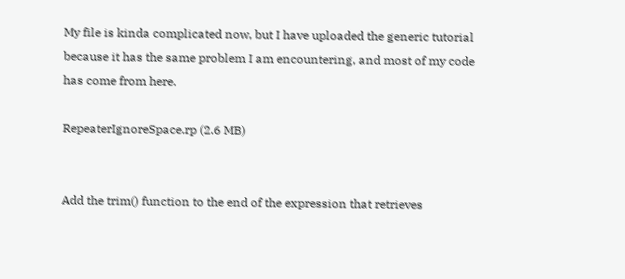My file is kinda complicated now, but I have uploaded the generic tutorial because it has the same problem I am encountering, and most of my code has come from here.

RepeaterIgnoreSpace.rp (2.6 MB)


Add the trim() function to the end of the expression that retrieves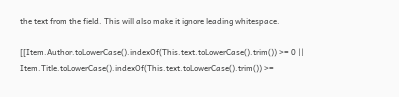the text from the field. This will also make it ignore leading whitespace.

[[Item.Author.toLowerCase().indexOf(This.text.toLowerCase().trim()) >= 0 || Item.Title.toLowerCase().indexOf(This.text.toLowerCase().trim()) >=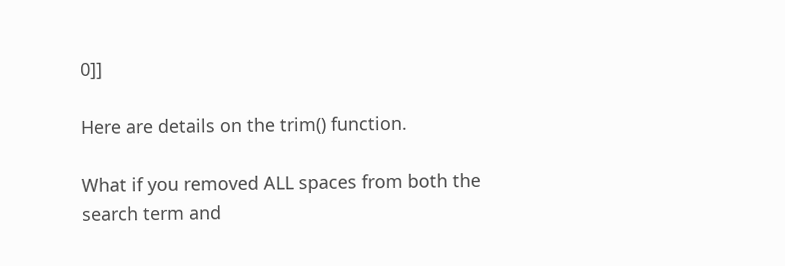0]]

Here are details on the trim() function.

What if you removed ALL spaces from both the search term and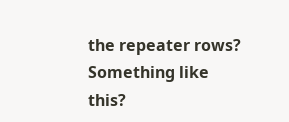the repeater rows? Something like this?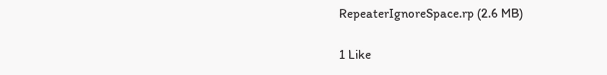RepeaterIgnoreSpace.rp (2.6 MB)

1 Like